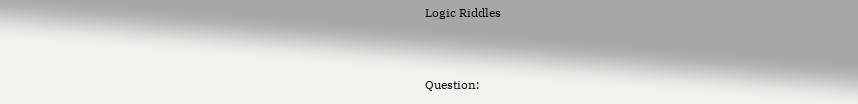Logic Riddles


Question: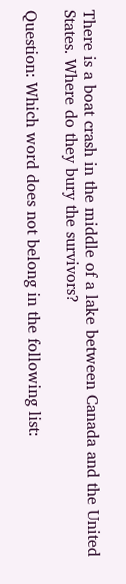There is a boat crash in the middle of a lake between Canada and the United States. Where do they bury the survivors?

Question: Which word does not belong in the following list: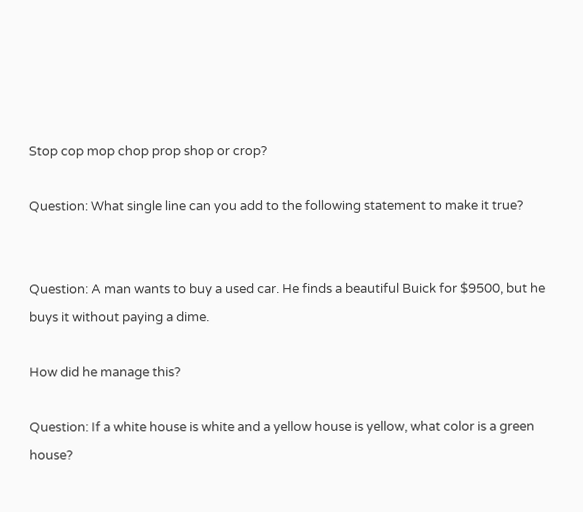Stop cop mop chop prop shop or crop?

Question: What single line can you add to the following statement to make it true?


Question: A man wants to buy a used car. He finds a beautiful Buick for $9500, but he buys it without paying a dime.

How did he manage this?

Question: If a white house is white and a yellow house is yellow, what color is a green house?